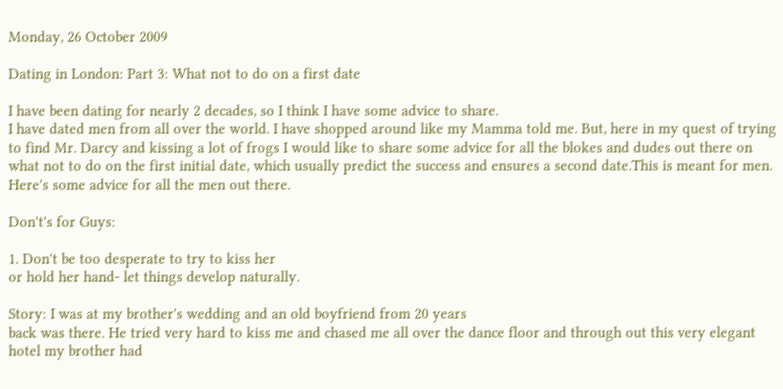Monday, 26 October 2009

Dating in London: Part 3: What not to do on a first date

I have been dating for nearly 2 decades, so I think I have some advice to share.
I have dated men from all over the world. I have shopped around like my Mamma told me. But, here in my quest of trying to find Mr. Darcy and kissing a lot of frogs I would like to share some advice for all the blokes and dudes out there on what not to do on the first initial date, which usually predict the success and ensures a second date.This is meant for men. Here's some advice for all the men out there.

Don't's for Guys:

1. Don't be too desperate to try to kiss her
or hold her hand- let things develop naturally.

Story: I was at my brother's wedding and an old boyfriend from 20 years
back was there. He tried very hard to kiss me and chased me all over the dance floor and through out this very elegant hotel my brother had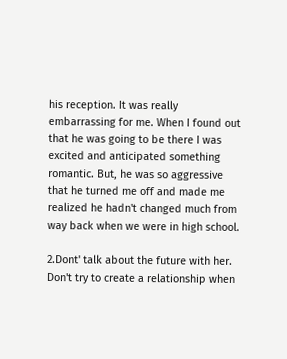his reception. It was really embarrassing for me. When I found out that he was going to be there I was excited and anticipated something romantic. But, he was so aggressive that he turned me off and made me realized he hadn't changed much from way back when we were in high school.

2.Dont' talk about the future with her. Don't try to create a relationship when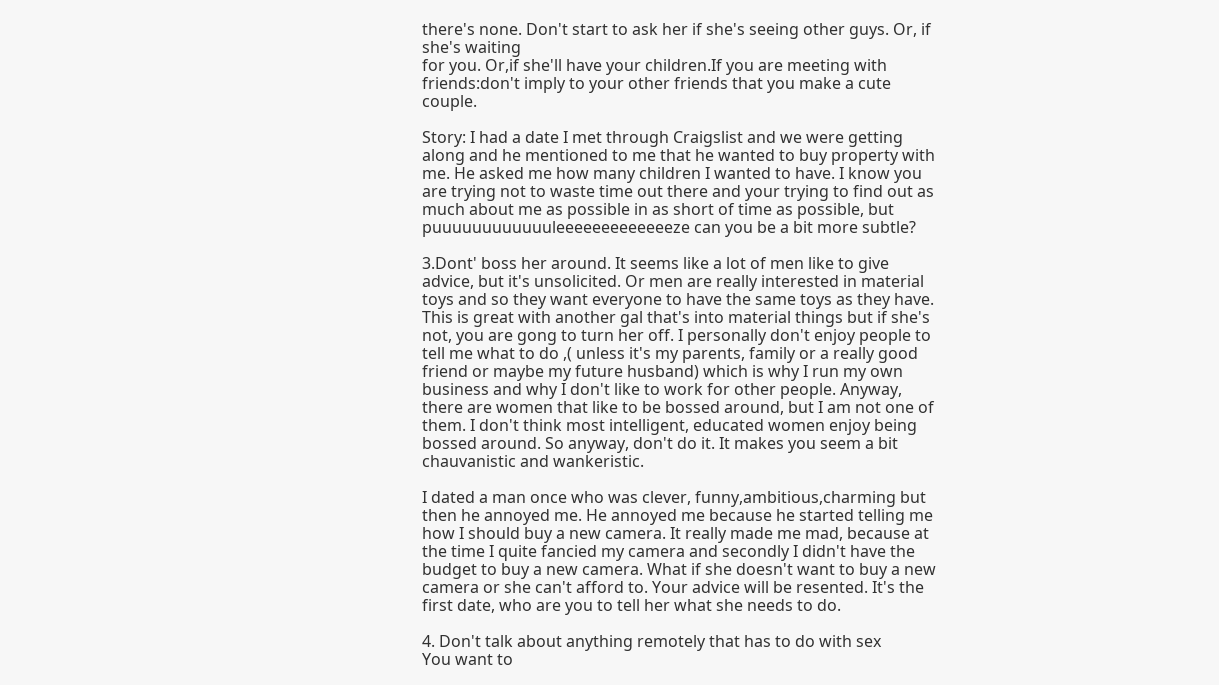there's none. Don't start to ask her if she's seeing other guys. Or, if she's waiting
for you. Or,if she'll have your children.If you are meeting with friends:don't imply to your other friends that you make a cute couple.

Story: I had a date I met through Craigslist and we were getting along and he mentioned to me that he wanted to buy property with me. He asked me how many children I wanted to have. I know you are trying not to waste time out there and your trying to find out as much about me as possible in as short of time as possible, but puuuuuuuuuuuuleeeeeeeeeeeeeze can you be a bit more subtle?

3.Dont' boss her around. It seems like a lot of men like to give advice, but it's unsolicited. Or men are really interested in material toys and so they want everyone to have the same toys as they have. This is great with another gal that's into material things but if she's not, you are gong to turn her off. I personally don't enjoy people to tell me what to do ,( unless it's my parents, family or a really good friend or maybe my future husband) which is why I run my own business and why I don't like to work for other people. Anyway, there are women that like to be bossed around, but I am not one of them. I don't think most intelligent, educated women enjoy being bossed around. So anyway, don't do it. It makes you seem a bit chauvanistic and wankeristic.

I dated a man once who was clever, funny,ambitious,charming but then he annoyed me. He annoyed me because he started telling me how I should buy a new camera. It really made me mad, because at the time I quite fancied my camera and secondly I didn't have the budget to buy a new camera. What if she doesn't want to buy a new camera or she can't afford to. Your advice will be resented. It's the first date, who are you to tell her what she needs to do.

4. Don't talk about anything remotely that has to do with sex
You want to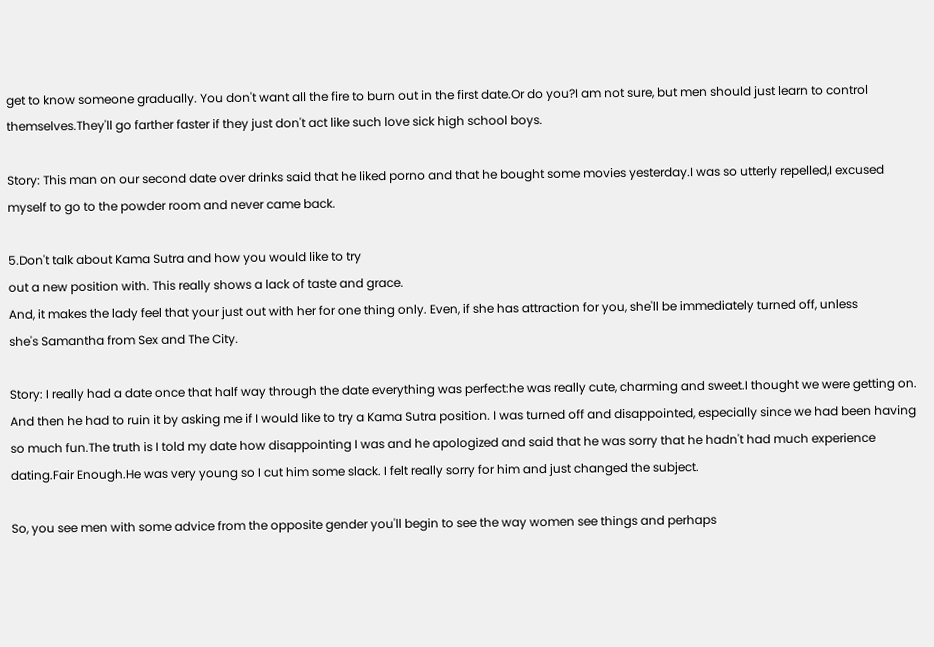get to know someone gradually. You don't want all the fire to burn out in the first date.Or do you?I am not sure, but men should just learn to control themselves.They'll go farther faster if they just don't act like such love sick high school boys.

Story: This man on our second date over drinks said that he liked porno and that he bought some movies yesterday.I was so utterly repelled,I excused myself to go to the powder room and never came back.

5.Don't talk about Kama Sutra and how you would like to try
out a new position with. This really shows a lack of taste and grace.
And, it makes the lady feel that your just out with her for one thing only. Even, if she has attraction for you, she'll be immediately turned off, unless
she's Samantha from Sex and The City.

Story: I really had a date once that half way through the date everything was perfect:he was really cute, charming and sweet.I thought we were getting on. And then he had to ruin it by asking me if I would like to try a Kama Sutra position. I was turned off and disappointed, especially since we had been having so much fun.The truth is I told my date how disappointing I was and he apologized and said that he was sorry that he hadn't had much experience dating.Fair Enough.He was very young so I cut him some slack. I felt really sorry for him and just changed the subject.

So, you see men with some advice from the opposite gender you'll begin to see the way women see things and perhaps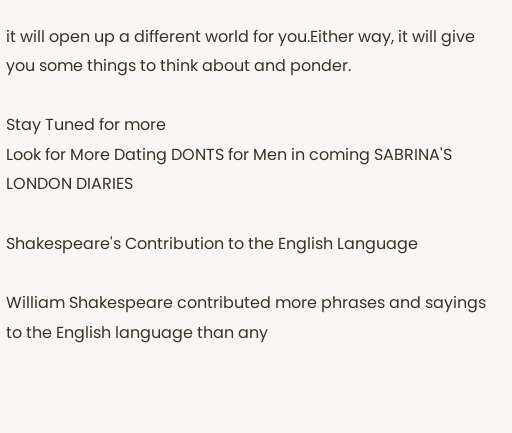it will open up a different world for you.Either way, it will give you some things to think about and ponder.

Stay Tuned for more
Look for More Dating DONTS for Men in coming SABRINA'S LONDON DIARIES

Shakespeare's Contribution to the English Language

William Shakespeare contributed more phrases and sayings to the English language than any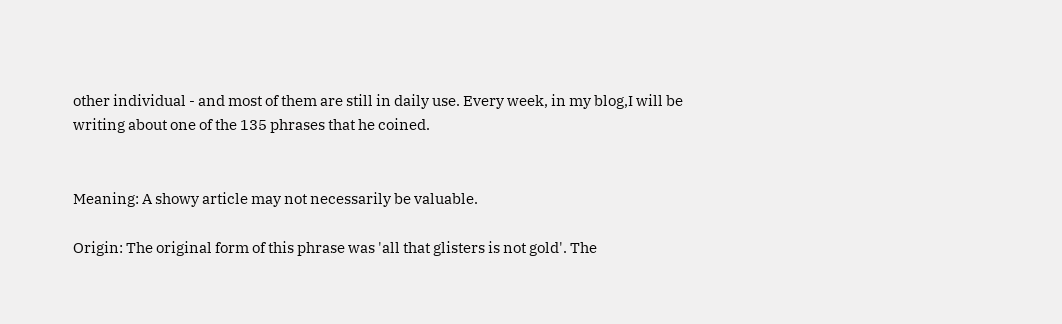other individual - and most of them are still in daily use. Every week, in my blog,I will be writing about one of the 135 phrases that he coined.


Meaning: A showy article may not necessarily be valuable.

Origin: The original form of this phrase was 'all that glisters is not gold'. The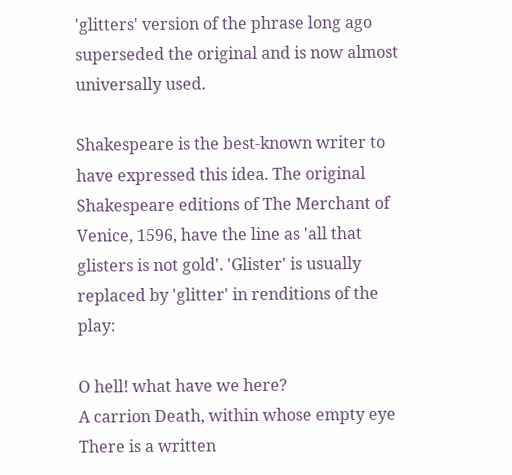'glitters' version of the phrase long ago superseded the original and is now almost universally used.

Shakespeare is the best-known writer to have expressed this idea. The original Shakespeare editions of The Merchant of Venice, 1596, have the line as 'all that glisters is not gold'. 'Glister' is usually replaced by 'glitter' in renditions of the play:

O hell! what have we here?
A carrion Death, within whose empty eye
There is a written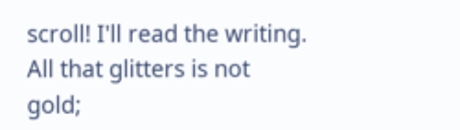scroll! I'll read the writing.
All that glitters is not gold;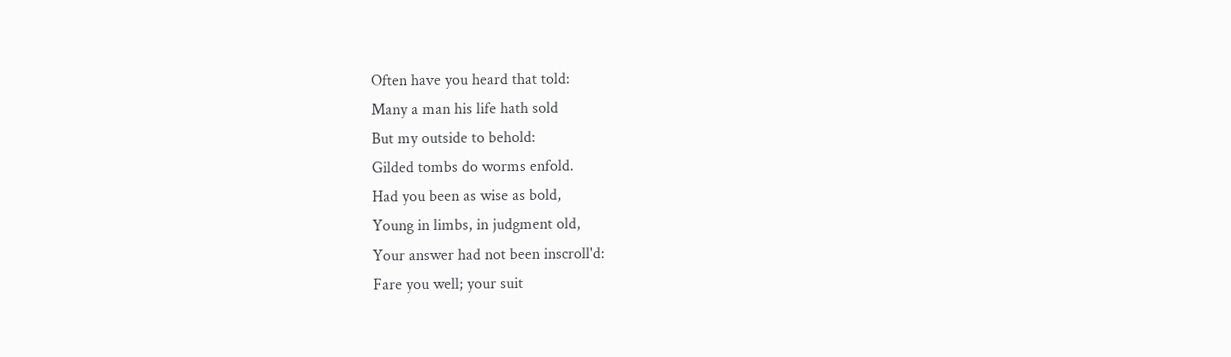Often have you heard that told:
Many a man his life hath sold
But my outside to behold:
Gilded tombs do worms enfold.
Had you been as wise as bold,
Young in limbs, in judgment old,
Your answer had not been inscroll'd:
Fare you well; your suit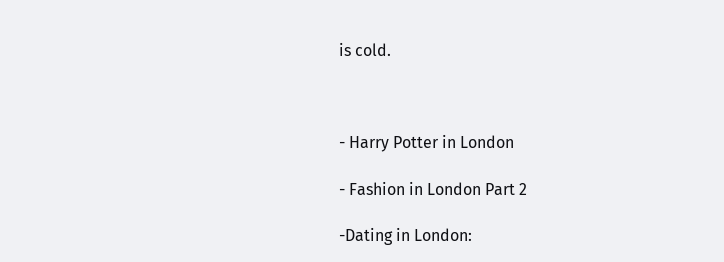is cold.



- Harry Potter in London

- Fashion in London Part 2

-Dating in London: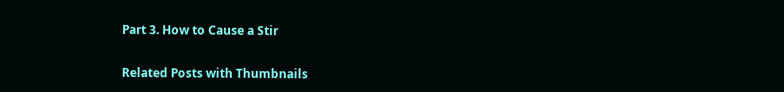Part 3. How to Cause a Stir


Related Posts with Thumbnails